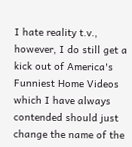I hate reality t.v., however, I do still get a kick out of America's Funniest Home Videos which I have always contended should just change the name of the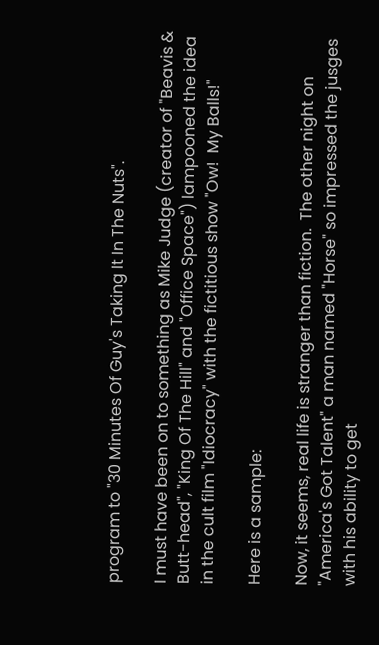program to "30 Minutes Of Guy's Taking It In The Nuts".

I must have been on to something as Mike Judge (creator of "Beavis & Butt-head", "King Of The Hill" and "Office Space") lampooned the idea in the cult film "Idiocracy" with the fictitious show "Ow!  My Balls!"

Here is a sample:

Now, it seems, real life is stranger than fiction.  The other night on "America's Got Talent" a man named "Horse" so impressed the jusges with his ability to get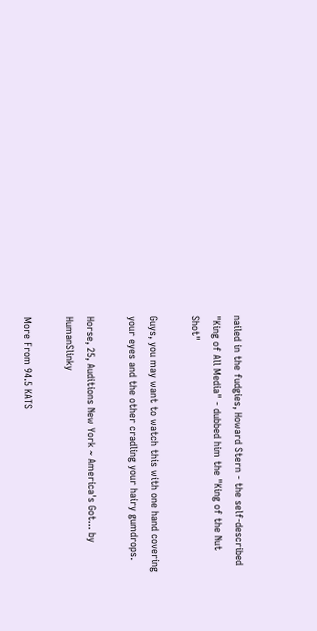nailed in the fudgies, Howard Stern - the self-described "King of All Media" - dubbed him the "King of the Nut Shot"

Guys, you may want to watch this with one hand covering your eyes and the other cradling your hairy gumdrops.

Horse, 25, Auditions New York ~ America's Got... by HumanSlinky

More From 94.5 KATS